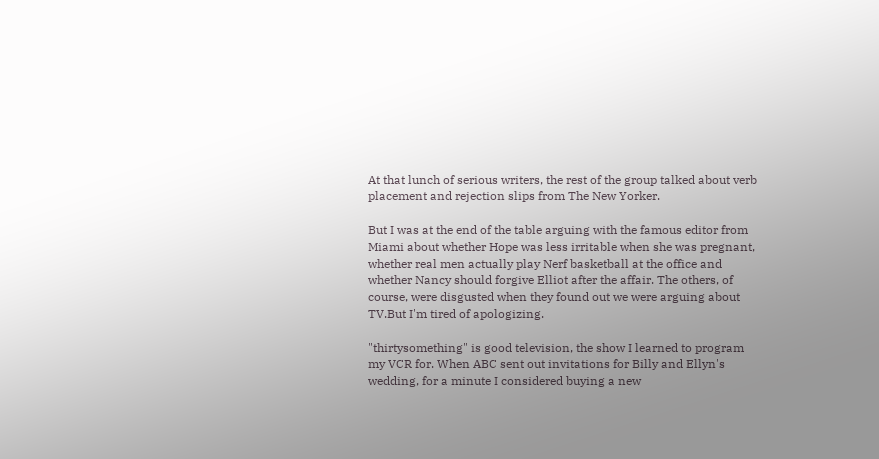At that lunch of serious writers, the rest of the group talked about verb placement and rejection slips from The New Yorker.

But I was at the end of the table arguing with the famous editor from Miami about whether Hope was less irritable when she was pregnant, whether real men actually play Nerf basketball at the office and whether Nancy should forgive Elliot after the affair. The others, of course, were disgusted when they found out we were arguing about TV.But I'm tired of apologizing.

"thirtysomething" is good television, the show I learned to program my VCR for. When ABC sent out invitations for Billy and Ellyn's wedding, for a minute I considered buying a new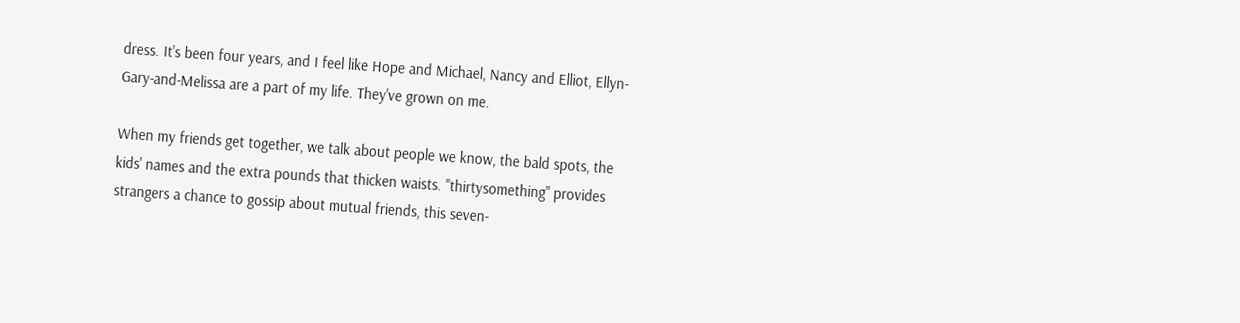dress. It's been four years, and I feel like Hope and Michael, Nancy and Elliot, Ellyn-Gary-and-Melissa are a part of my life. They've grown on me.

When my friends get together, we talk about people we know, the bald spots, the kids' names and the extra pounds that thicken waists. "thirtysomething" provides strangers a chance to gossip about mutual friends, this seven-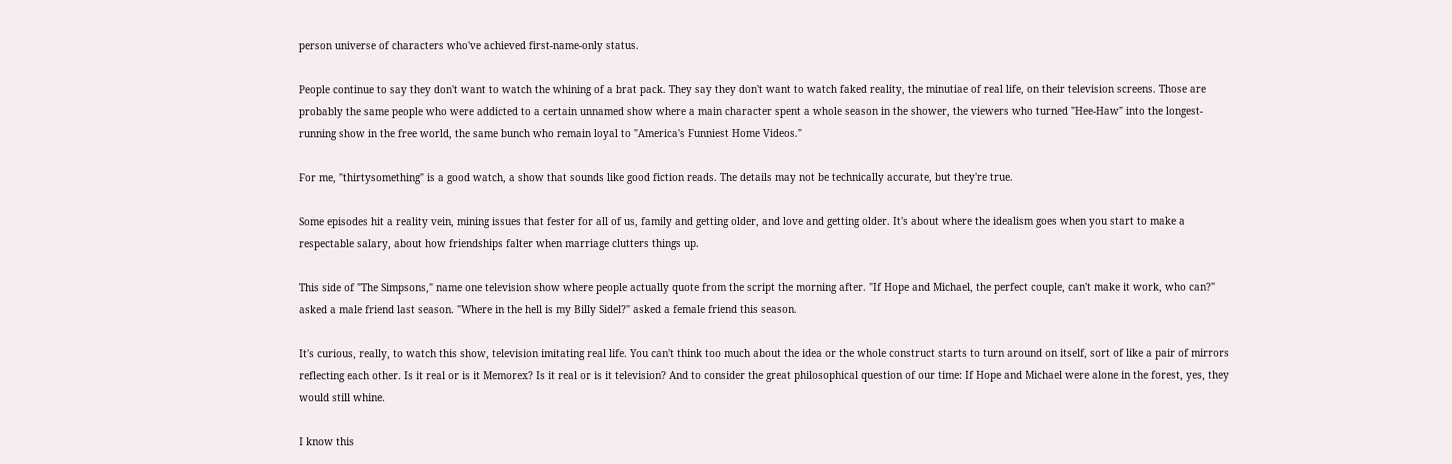person universe of characters who've achieved first-name-only status.

People continue to say they don't want to watch the whining of a brat pack. They say they don't want to watch faked reality, the minutiae of real life, on their television screens. Those are probably the same people who were addicted to a certain unnamed show where a main character spent a whole season in the shower, the viewers who turned "Hee-Haw" into the longest-running show in the free world, the same bunch who remain loyal to "America's Funniest Home Videos."

For me, "thirtysomething" is a good watch, a show that sounds like good fiction reads. The details may not be technically accurate, but they're true.

Some episodes hit a reality vein, mining issues that fester for all of us, family and getting older, and love and getting older. It's about where the idealism goes when you start to make a respectable salary, about how friendships falter when marriage clutters things up.

This side of "The Simpsons," name one television show where people actually quote from the script the morning after. "If Hope and Michael, the perfect couple, can't make it work, who can?" asked a male friend last season. "Where in the hell is my Billy Sidel?" asked a female friend this season.

It's curious, really, to watch this show, television imitating real life. You can't think too much about the idea or the whole construct starts to turn around on itself, sort of like a pair of mirrors reflecting each other. Is it real or is it Memorex? Is it real or is it television? And to consider the great philosophical question of our time: If Hope and Michael were alone in the forest, yes, they would still whine.

I know this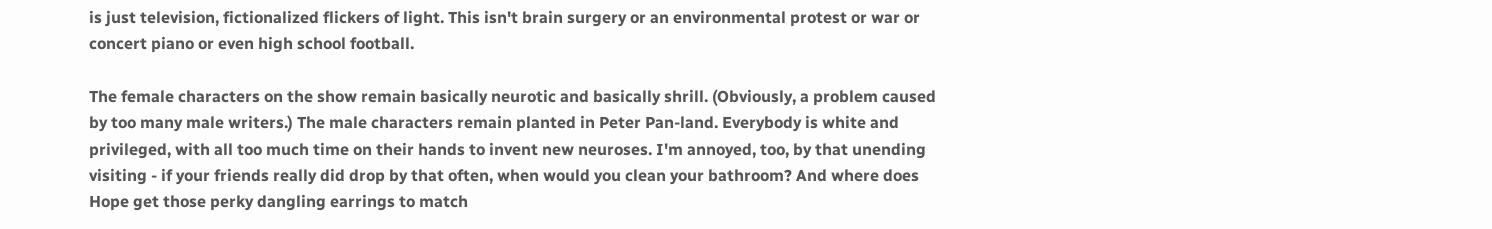is just television, fictionalized flickers of light. This isn't brain surgery or an environmental protest or war or concert piano or even high school football.

The female characters on the show remain basically neurotic and basically shrill. (Obviously, a problem caused by too many male writers.) The male characters remain planted in Peter Pan-land. Everybody is white and privileged, with all too much time on their hands to invent new neuroses. I'm annoyed, too, by that unending visiting - if your friends really did drop by that often, when would you clean your bathroom? And where does Hope get those perky dangling earrings to match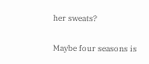her sweats?

Maybe four seasons is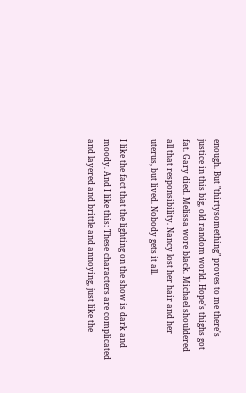enough. But "thirtysomething" proves to me there's justice in this big, old random world. Hope's thighs got fat. Gary died. Melissa wore black. Michael shouldered all that responsibility. Nancy lost her hair and her uterus, but lived. Nobody gets it all.

I like the fact that the lighting on the show is dark and moody. And I like this: These characters are complicated and layered and brittle and annoying, just like the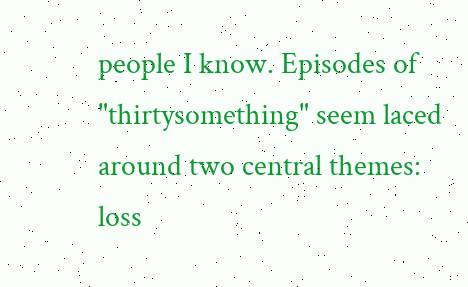people I know. Episodes of "thirtysomething" seem laced around two central themes: loss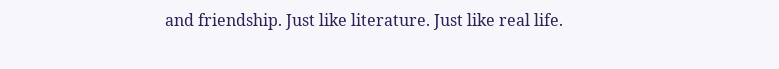and friendship. Just like literature. Just like real life.